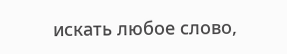искать любое слово,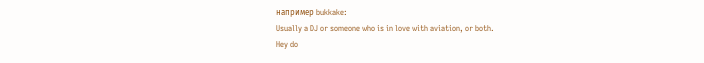например bukkake:
Usually a DJ or someone who is in love with aviation, or both.
Hey do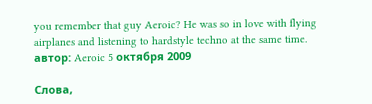you remember that guy Aeroic? He was so in love with flying airplanes and listening to hardstyle techno at the same time.
автор: Aeroic 5 октября 2009

Слова,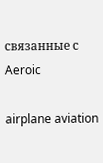связанные с Aeroic

airplane aviation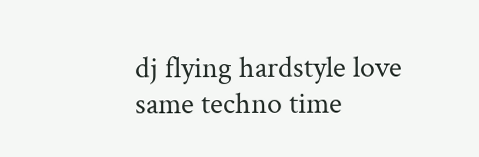dj flying hardstyle love same techno time